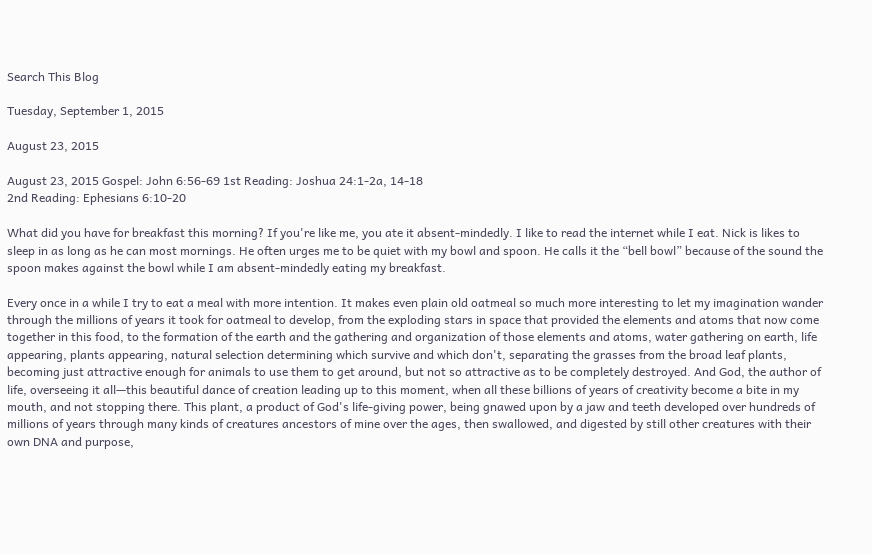Search This Blog

Tuesday, September 1, 2015

August 23, 2015

August 23, 2015 Gospel: John 6:56-69 1st Reading: Joshua 24:1-2a, 14-18
2nd Reading: Ephesians 6:10-20

What did you have for breakfast this morning? If you're like me, you ate it absent-mindedly. I like to read the internet while I eat. Nick is likes to sleep in as long as he can most mornings. He often urges me to be quiet with my bowl and spoon. He calls it the “bell bowl” because of the sound the spoon makes against the bowl while I am absent-mindedly eating my breakfast.

Every once in a while I try to eat a meal with more intention. It makes even plain old oatmeal so much more interesting to let my imagination wander through the millions of years it took for oatmeal to develop, from the exploding stars in space that provided the elements and atoms that now come together in this food, to the formation of the earth and the gathering and organization of those elements and atoms, water gathering on earth, life appearing, plants appearing, natural selection determining which survive and which don't, separating the grasses from the broad leaf plants, becoming just attractive enough for animals to use them to get around, but not so attractive as to be completely destroyed. And God, the author of life, overseeing it all—this beautiful dance of creation leading up to this moment, when all these billions of years of creativity become a bite in my mouth, and not stopping there. This plant, a product of God's life-giving power, being gnawed upon by a jaw and teeth developed over hundreds of millions of years through many kinds of creatures ancestors of mine over the ages, then swallowed, and digested by still other creatures with their own DNA and purpose,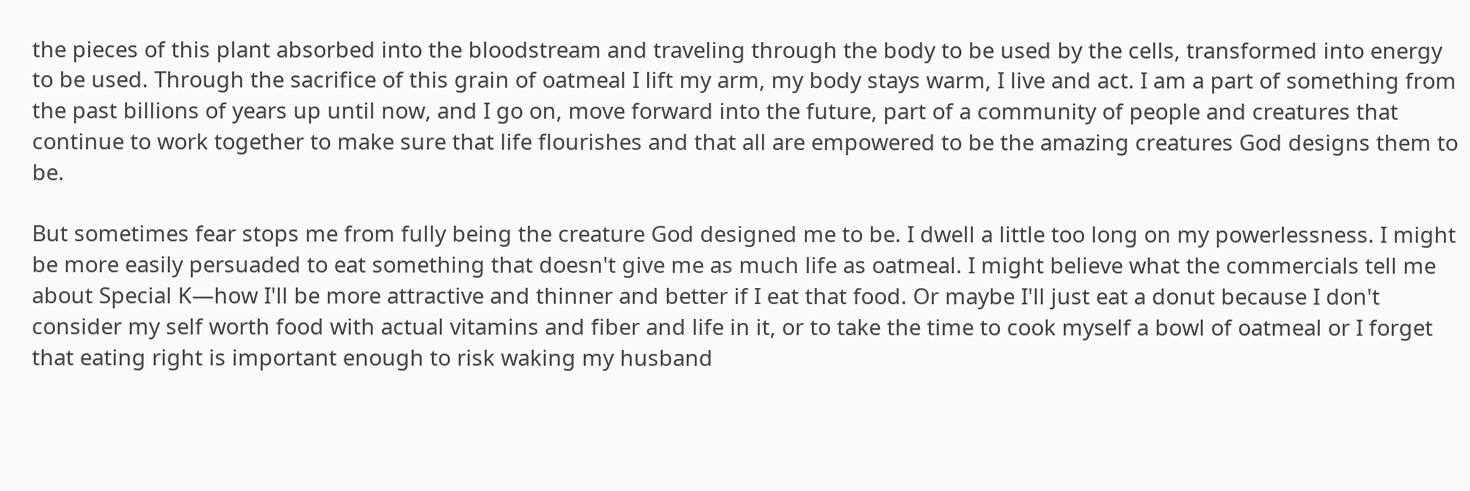the pieces of this plant absorbed into the bloodstream and traveling through the body to be used by the cells, transformed into energy to be used. Through the sacrifice of this grain of oatmeal I lift my arm, my body stays warm, I live and act. I am a part of something from the past billions of years up until now, and I go on, move forward into the future, part of a community of people and creatures that continue to work together to make sure that life flourishes and that all are empowered to be the amazing creatures God designs them to be.

But sometimes fear stops me from fully being the creature God designed me to be. I dwell a little too long on my powerlessness. I might be more easily persuaded to eat something that doesn't give me as much life as oatmeal. I might believe what the commercials tell me about Special K—how I'll be more attractive and thinner and better if I eat that food. Or maybe I'll just eat a donut because I don't consider my self worth food with actual vitamins and fiber and life in it, or to take the time to cook myself a bowl of oatmeal or I forget that eating right is important enough to risk waking my husband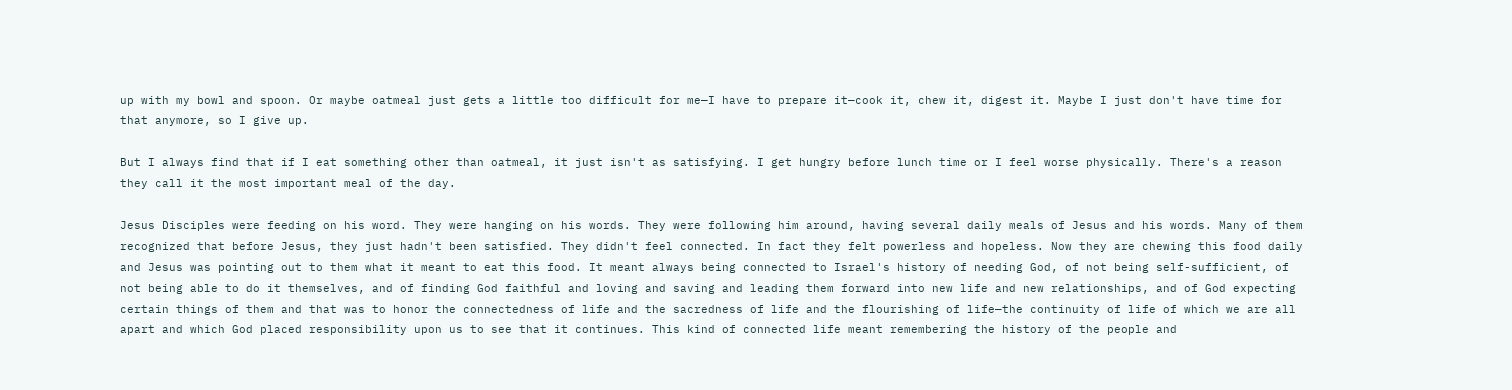up with my bowl and spoon. Or maybe oatmeal just gets a little too difficult for me—I have to prepare it—cook it, chew it, digest it. Maybe I just don't have time for that anymore, so I give up.

But I always find that if I eat something other than oatmeal, it just isn't as satisfying. I get hungry before lunch time or I feel worse physically. There's a reason they call it the most important meal of the day.

Jesus Disciples were feeding on his word. They were hanging on his words. They were following him around, having several daily meals of Jesus and his words. Many of them recognized that before Jesus, they just hadn't been satisfied. They didn't feel connected. In fact they felt powerless and hopeless. Now they are chewing this food daily and Jesus was pointing out to them what it meant to eat this food. It meant always being connected to Israel's history of needing God, of not being self-sufficient, of not being able to do it themselves, and of finding God faithful and loving and saving and leading them forward into new life and new relationships, and of God expecting certain things of them and that was to honor the connectedness of life and the sacredness of life and the flourishing of life—the continuity of life of which we are all apart and which God placed responsibility upon us to see that it continues. This kind of connected life meant remembering the history of the people and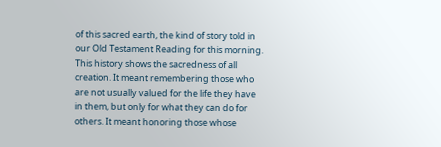of this sacred earth, the kind of story told in our Old Testament Reading for this morning. This history shows the sacredness of all creation. It meant remembering those who are not usually valued for the life they have in them, but only for what they can do for others. It meant honoring those whose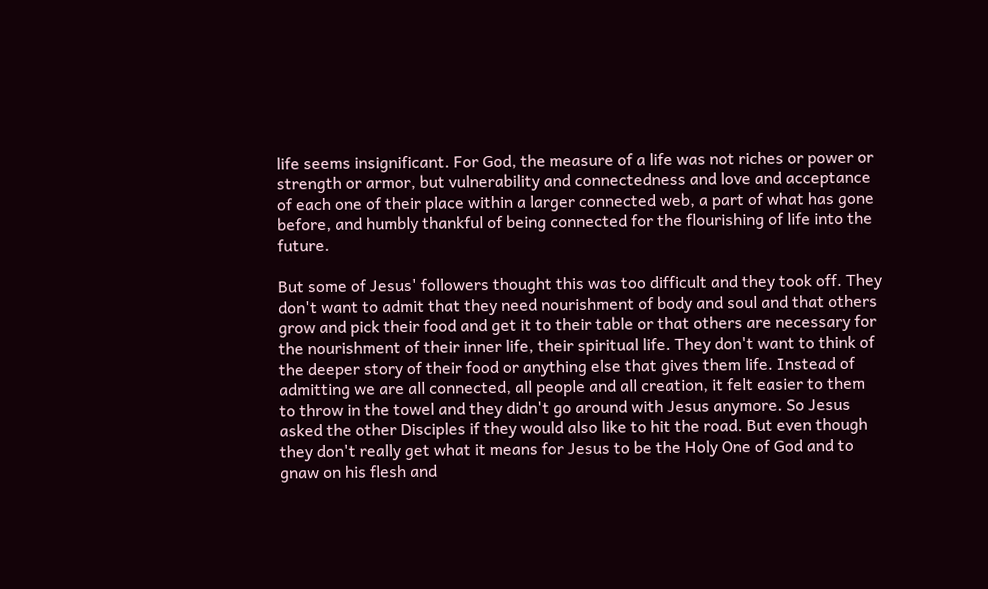life seems insignificant. For God, the measure of a life was not riches or power or strength or armor, but vulnerability and connectedness and love and acceptance of each one of their place within a larger connected web, a part of what has gone before, and humbly thankful of being connected for the flourishing of life into the future.

But some of Jesus' followers thought this was too difficult and they took off. They don't want to admit that they need nourishment of body and soul and that others grow and pick their food and get it to their table or that others are necessary for the nourishment of their inner life, their spiritual life. They don't want to think of the deeper story of their food or anything else that gives them life. Instead of admitting we are all connected, all people and all creation, it felt easier to them to throw in the towel and they didn't go around with Jesus anymore. So Jesus asked the other Disciples if they would also like to hit the road. But even though they don't really get what it means for Jesus to be the Holy One of God and to gnaw on his flesh and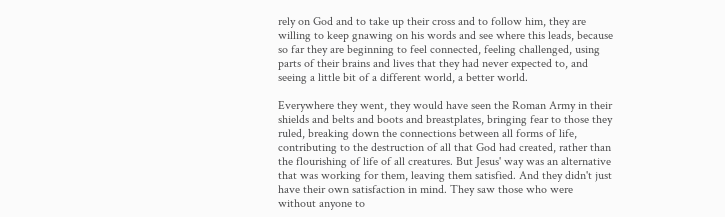rely on God and to take up their cross and to follow him, they are willing to keep gnawing on his words and see where this leads, because so far they are beginning to feel connected, feeling challenged, using parts of their brains and lives that they had never expected to, and seeing a little bit of a different world, a better world.

Everywhere they went, they would have seen the Roman Army in their shields and belts and boots and breastplates, bringing fear to those they ruled, breaking down the connections between all forms of life, contributing to the destruction of all that God had created, rather than the flourishing of life of all creatures. But Jesus' way was an alternative that was working for them, leaving them satisfied. And they didn't just have their own satisfaction in mind. They saw those who were without anyone to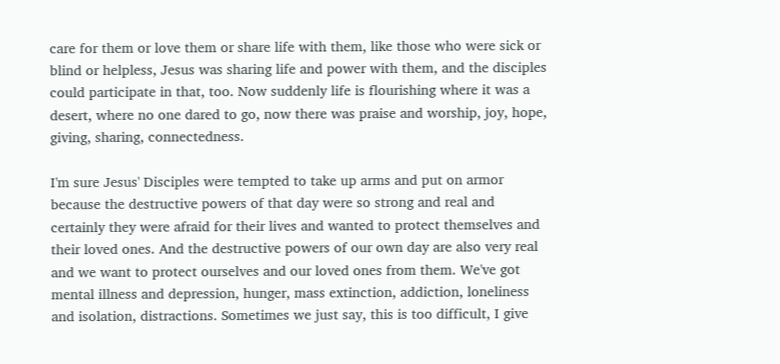care for them or love them or share life with them, like those who were sick or blind or helpless, Jesus was sharing life and power with them, and the disciples could participate in that, too. Now suddenly life is flourishing where it was a desert, where no one dared to go, now there was praise and worship, joy, hope, giving, sharing, connectedness.

I'm sure Jesus' Disciples were tempted to take up arms and put on armor because the destructive powers of that day were so strong and real and certainly they were afraid for their lives and wanted to protect themselves and their loved ones. And the destructive powers of our own day are also very real and we want to protect ourselves and our loved ones from them. We've got mental illness and depression, hunger, mass extinction, addiction, loneliness and isolation, distractions. Sometimes we just say, this is too difficult, I give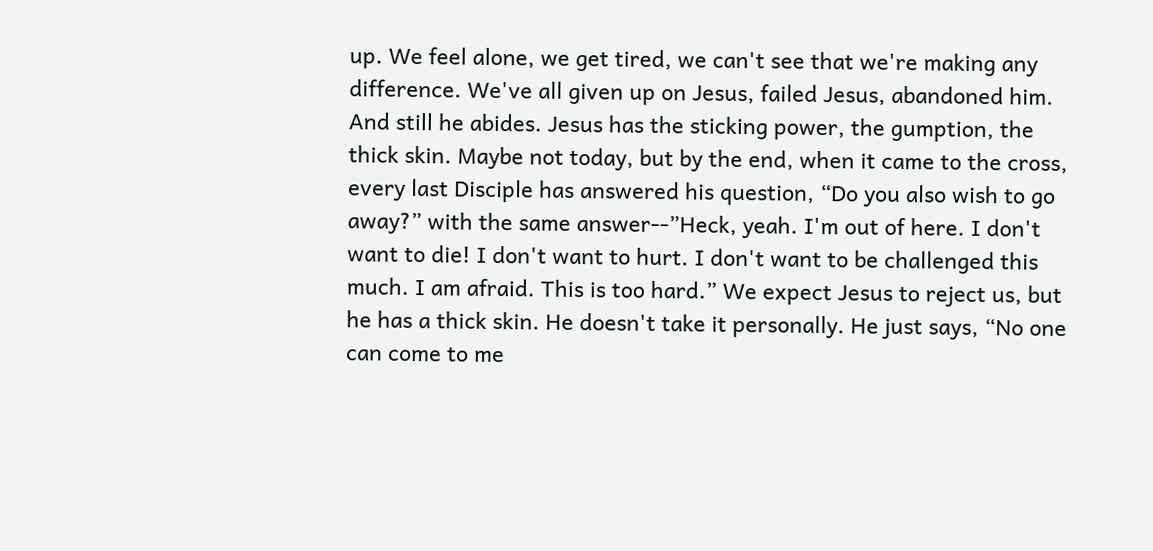up. We feel alone, we get tired, we can't see that we're making any difference. We've all given up on Jesus, failed Jesus, abandoned him. And still he abides. Jesus has the sticking power, the gumption, the thick skin. Maybe not today, but by the end, when it came to the cross, every last Disciple has answered his question, “Do you also wish to go away?” with the same answer--”Heck, yeah. I'm out of here. I don't want to die! I don't want to hurt. I don't want to be challenged this much. I am afraid. This is too hard.” We expect Jesus to reject us, but he has a thick skin. He doesn't take it personally. He just says, “No one can come to me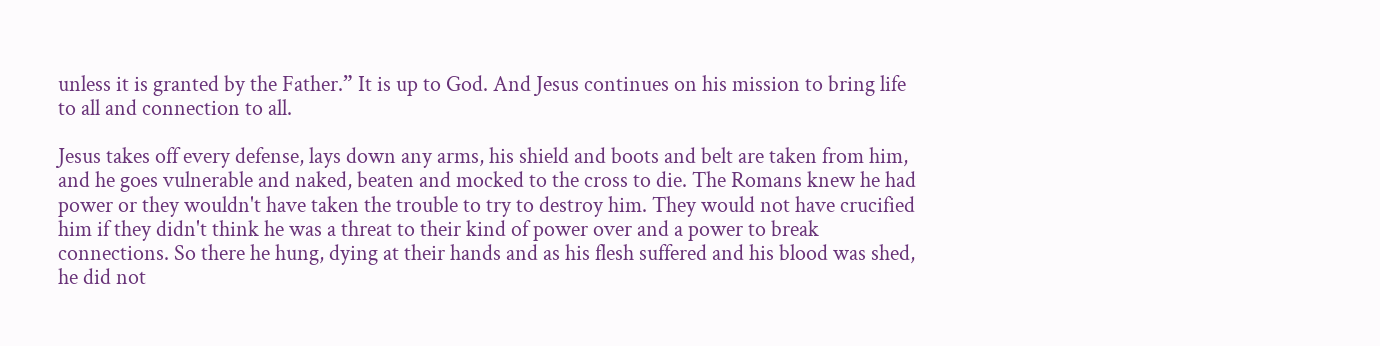unless it is granted by the Father.” It is up to God. And Jesus continues on his mission to bring life to all and connection to all.

Jesus takes off every defense, lays down any arms, his shield and boots and belt are taken from him, and he goes vulnerable and naked, beaten and mocked to the cross to die. The Romans knew he had power or they wouldn't have taken the trouble to try to destroy him. They would not have crucified him if they didn't think he was a threat to their kind of power over and a power to break connections. So there he hung, dying at their hands and as his flesh suffered and his blood was shed, he did not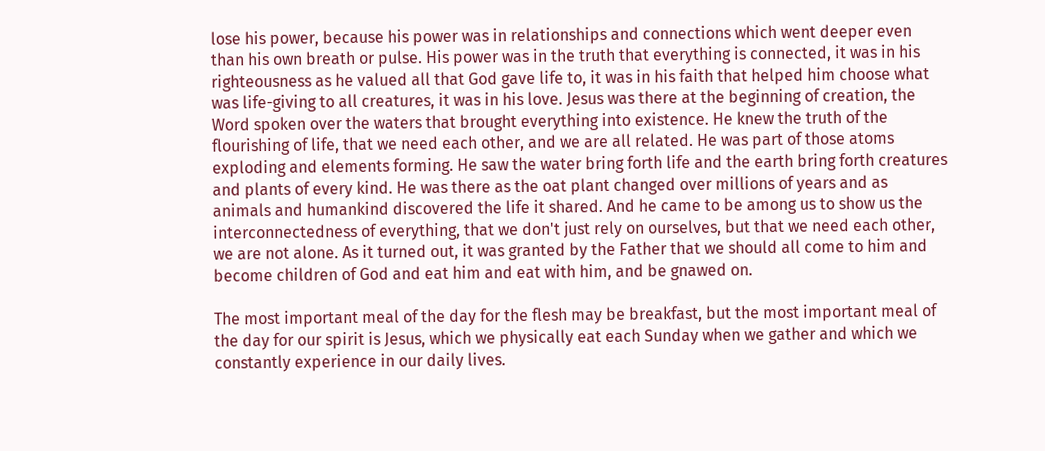lose his power, because his power was in relationships and connections which went deeper even than his own breath or pulse. His power was in the truth that everything is connected, it was in his righteousness as he valued all that God gave life to, it was in his faith that helped him choose what was life-giving to all creatures, it was in his love. Jesus was there at the beginning of creation, the Word spoken over the waters that brought everything into existence. He knew the truth of the flourishing of life, that we need each other, and we are all related. He was part of those atoms exploding and elements forming. He saw the water bring forth life and the earth bring forth creatures
and plants of every kind. He was there as the oat plant changed over millions of years and as animals and humankind discovered the life it shared. And he came to be among us to show us the interconnectedness of everything, that we don't just rely on ourselves, but that we need each other, we are not alone. As it turned out, it was granted by the Father that we should all come to him and become children of God and eat him and eat with him, and be gnawed on.

The most important meal of the day for the flesh may be breakfast, but the most important meal of the day for our spirit is Jesus, which we physically eat each Sunday when we gather and which we constantly experience in our daily lives.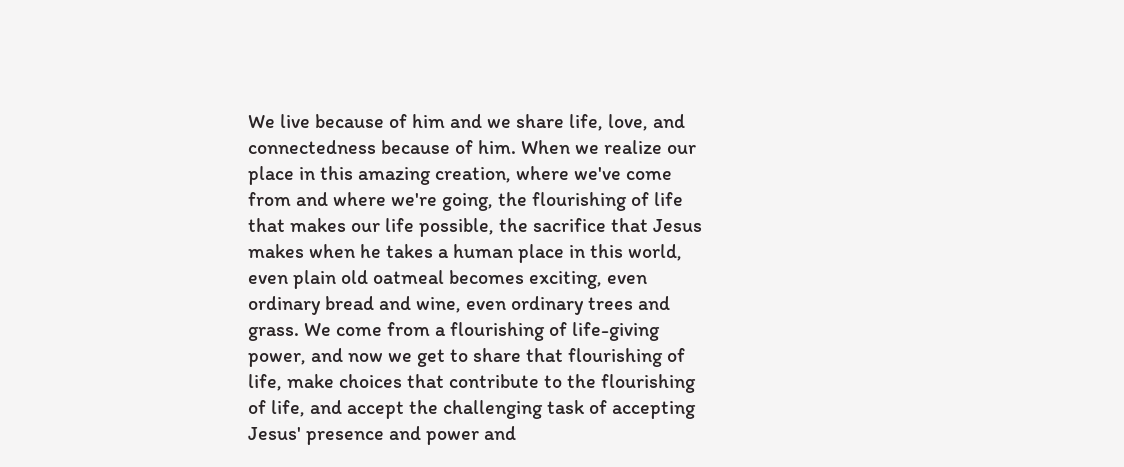We live because of him and we share life, love, and connectedness because of him. When we realize our place in this amazing creation, where we've come from and where we're going, the flourishing of life that makes our life possible, the sacrifice that Jesus makes when he takes a human place in this world, even plain old oatmeal becomes exciting, even ordinary bread and wine, even ordinary trees and grass. We come from a flourishing of life-giving power, and now we get to share that flourishing of life, make choices that contribute to the flourishing of life, and accept the challenging task of accepting Jesus' presence and power and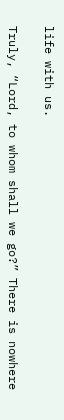life with us.

Truly, “Lord, to whom shall we go?” There is nowhere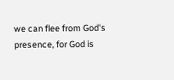we can flee from God's presence, for God is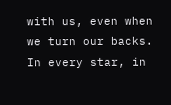with us, even when we turn our backs. In every star, in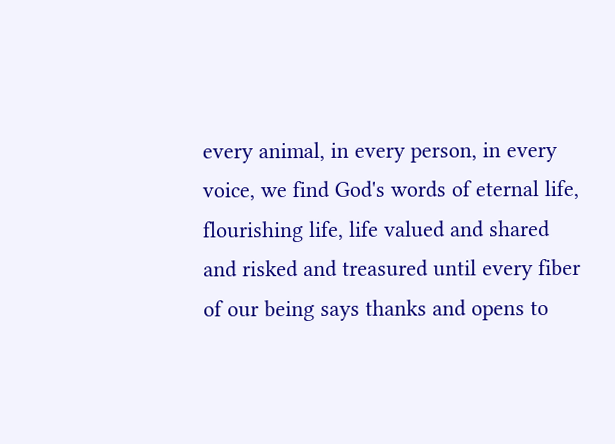every animal, in every person, in every voice, we find God's words of eternal life, flourishing life, life valued and shared and risked and treasured until every fiber of our being says thanks and opens to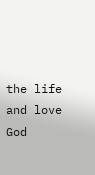the life and love God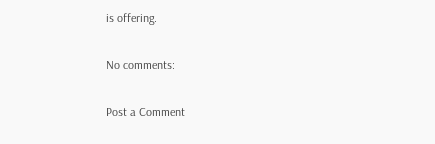is offering.

No comments:

Post a Comment